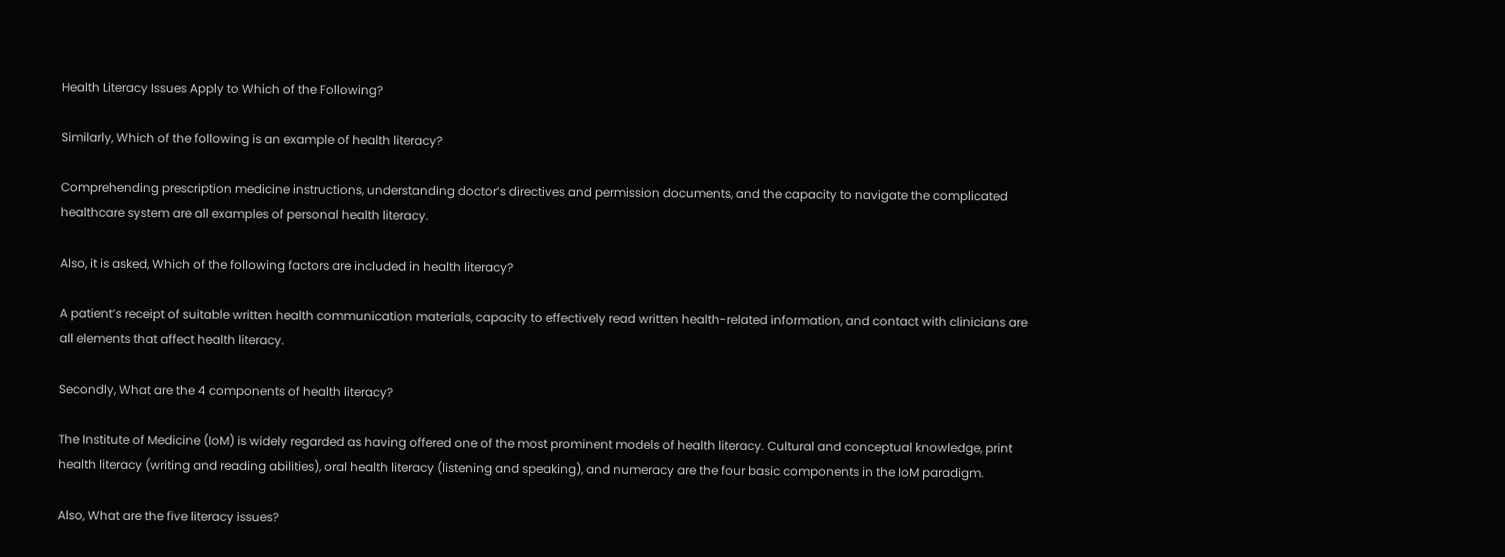Health Literacy Issues Apply to Which of the Following?

Similarly, Which of the following is an example of health literacy?

Comprehending prescription medicine instructions, understanding doctor’s directives and permission documents, and the capacity to navigate the complicated healthcare system are all examples of personal health literacy.

Also, it is asked, Which of the following factors are included in health literacy?

A patient’s receipt of suitable written health communication materials, capacity to effectively read written health-related information, and contact with clinicians are all elements that affect health literacy.

Secondly, What are the 4 components of health literacy?

The Institute of Medicine (IoM) is widely regarded as having offered one of the most prominent models of health literacy. Cultural and conceptual knowledge, print health literacy (writing and reading abilities), oral health literacy (listening and speaking), and numeracy are the four basic components in the IoM paradigm.

Also, What are the five literacy issues?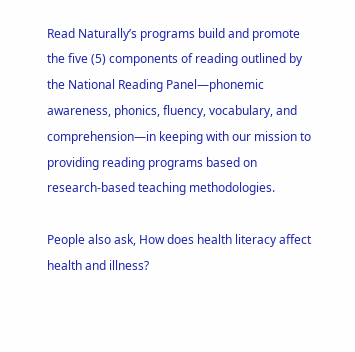Read Naturally’s programs build and promote the five (5) components of reading outlined by the National Reading Panel—phonemic awareness, phonics, fluency, vocabulary, and comprehension—in keeping with our mission to providing reading programs based on research-based teaching methodologies.

People also ask, How does health literacy affect health and illness?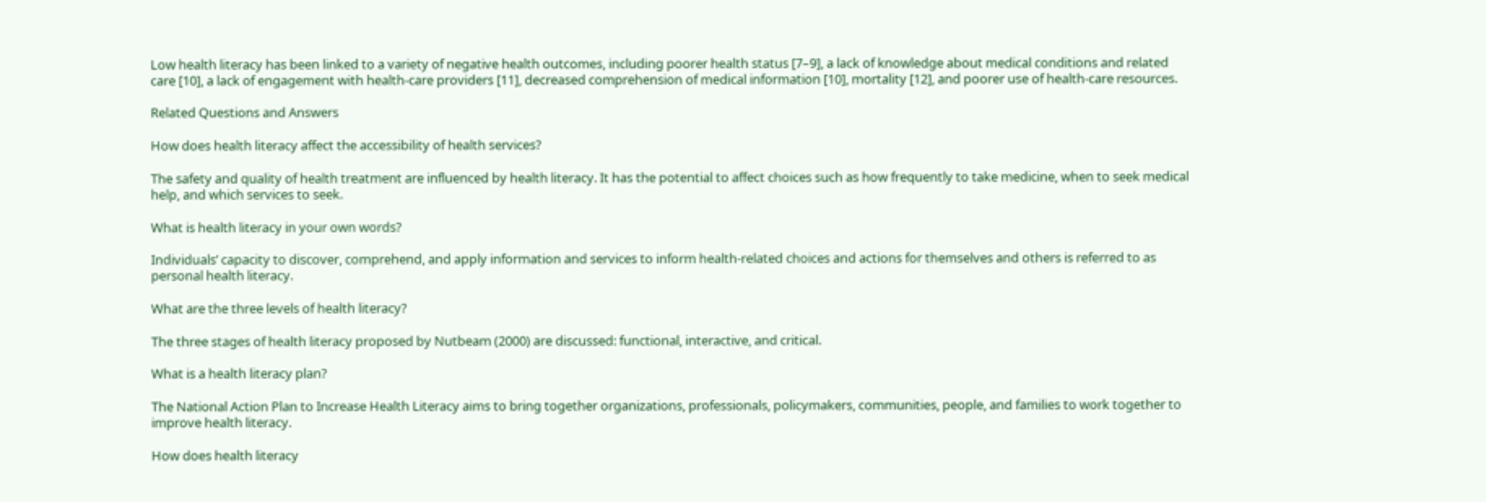Low health literacy has been linked to a variety of negative health outcomes, including poorer health status [7–9], a lack of knowledge about medical conditions and related care [10], a lack of engagement with health-care providers [11], decreased comprehension of medical information [10], mortality [12], and poorer use of health-care resources.

Related Questions and Answers

How does health literacy affect the accessibility of health services?

The safety and quality of health treatment are influenced by health literacy. It has the potential to affect choices such as how frequently to take medicine, when to seek medical help, and which services to seek.

What is health literacy in your own words?

Individuals’ capacity to discover, comprehend, and apply information and services to inform health-related choices and actions for themselves and others is referred to as personal health literacy.

What are the three levels of health literacy?

The three stages of health literacy proposed by Nutbeam (2000) are discussed: functional, interactive, and critical.

What is a health literacy plan?

The National Action Plan to Increase Health Literacy aims to bring together organizations, professionals, policymakers, communities, people, and families to work together to improve health literacy.

How does health literacy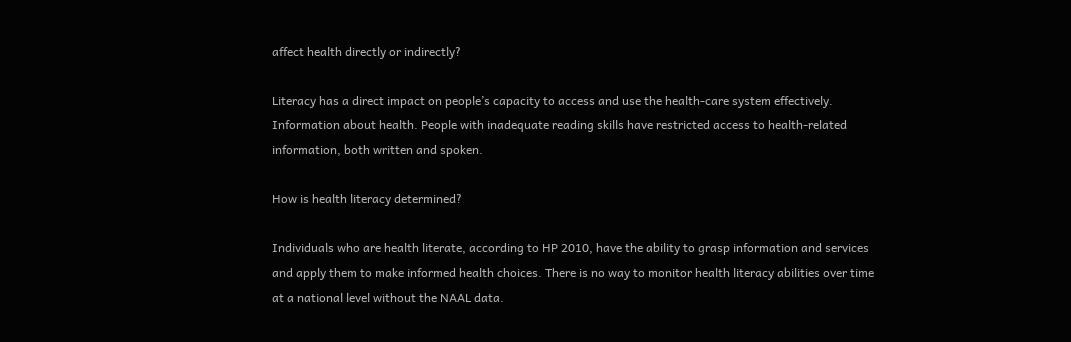affect health directly or indirectly?

Literacy has a direct impact on people’s capacity to access and use the health-care system effectively. Information about health. People with inadequate reading skills have restricted access to health-related information, both written and spoken.

How is health literacy determined?

Individuals who are health literate, according to HP 2010, have the ability to grasp information and services and apply them to make informed health choices. There is no way to monitor health literacy abilities over time at a national level without the NAAL data.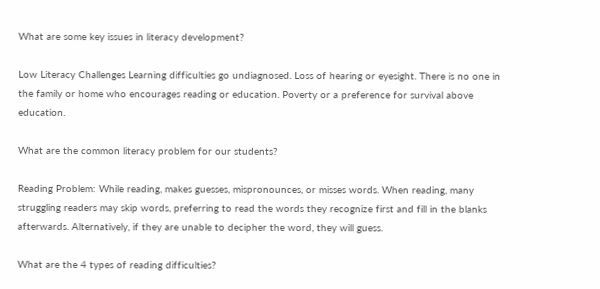What are some key issues in literacy development?

Low Literacy Challenges Learning difficulties go undiagnosed. Loss of hearing or eyesight. There is no one in the family or home who encourages reading or education. Poverty or a preference for survival above education.

What are the common literacy problem for our students?

Reading Problem: While reading, makes guesses, mispronounces, or misses words. When reading, many struggling readers may skip words, preferring to read the words they recognize first and fill in the blanks afterwards. Alternatively, if they are unable to decipher the word, they will guess.

What are the 4 types of reading difficulties?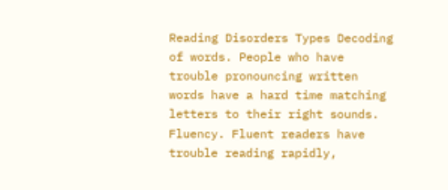Reading Disorders Types Decoding of words. People who have trouble pronouncing written words have a hard time matching letters to their right sounds. Fluency. Fluent readers have trouble reading rapidly,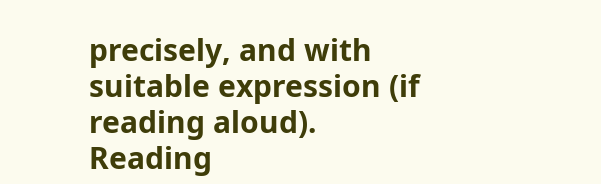precisely, and with suitable expression (if reading aloud). Reading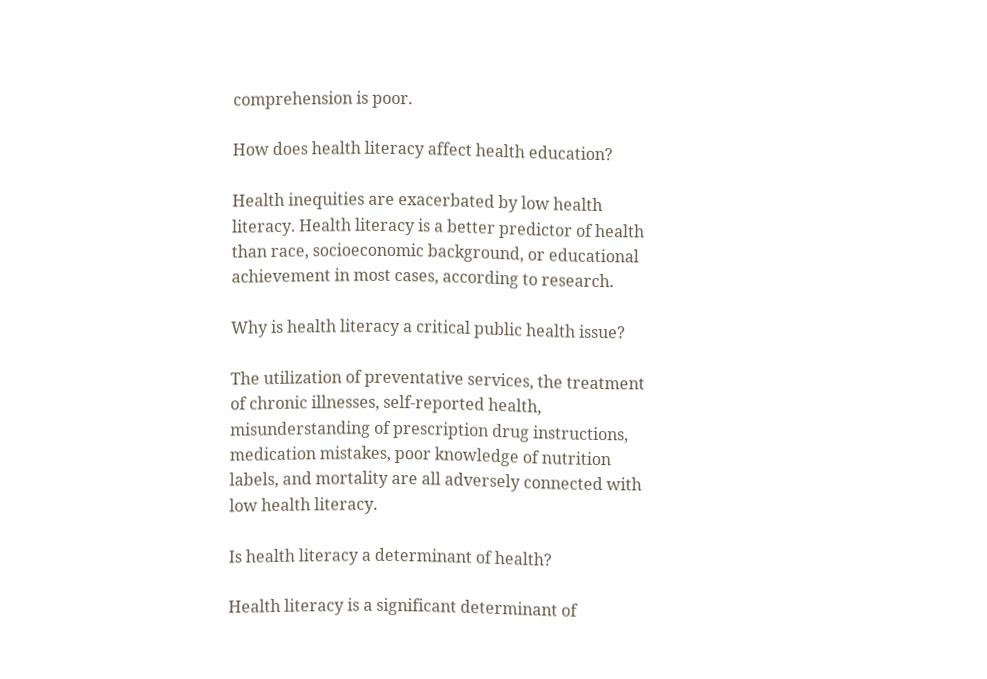comprehension is poor.

How does health literacy affect health education?

Health inequities are exacerbated by low health literacy. Health literacy is a better predictor of health than race, socioeconomic background, or educational achievement in most cases, according to research.

Why is health literacy a critical public health issue?

The utilization of preventative services, the treatment of chronic illnesses, self-reported health, misunderstanding of prescription drug instructions, medication mistakes, poor knowledge of nutrition labels, and mortality are all adversely connected with low health literacy.

Is health literacy a determinant of health?

Health literacy is a significant determinant of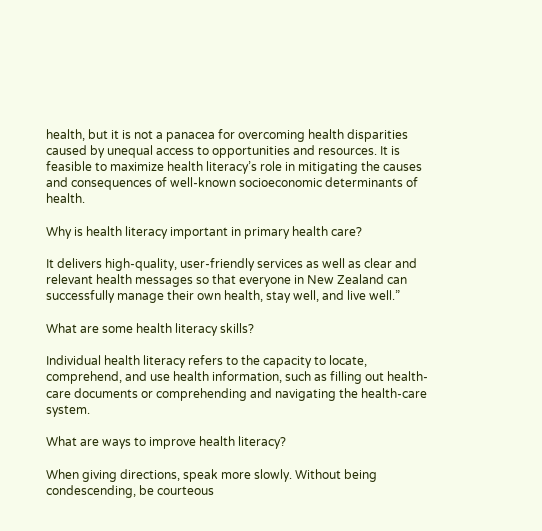health, but it is not a panacea for overcoming health disparities caused by unequal access to opportunities and resources. It is feasible to maximize health literacy’s role in mitigating the causes and consequences of well-known socioeconomic determinants of health.

Why is health literacy important in primary health care?

It delivers high-quality, user-friendly services as well as clear and relevant health messages so that everyone in New Zealand can successfully manage their own health, stay well, and live well.”

What are some health literacy skills?

Individual health literacy refers to the capacity to locate, comprehend, and use health information, such as filling out health-care documents or comprehending and navigating the health-care system.

What are ways to improve health literacy?

When giving directions, speak more slowly. Without being condescending, be courteous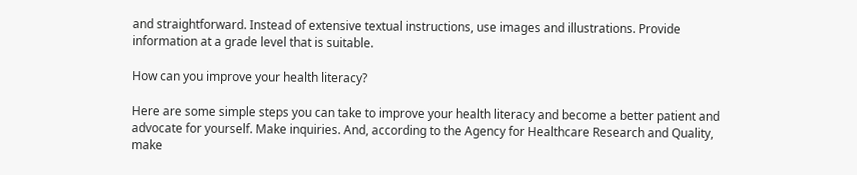and straightforward. Instead of extensive textual instructions, use images and illustrations. Provide information at a grade level that is suitable.

How can you improve your health literacy?

Here are some simple steps you can take to improve your health literacy and become a better patient and advocate for yourself. Make inquiries. And, according to the Agency for Healthcare Research and Quality, make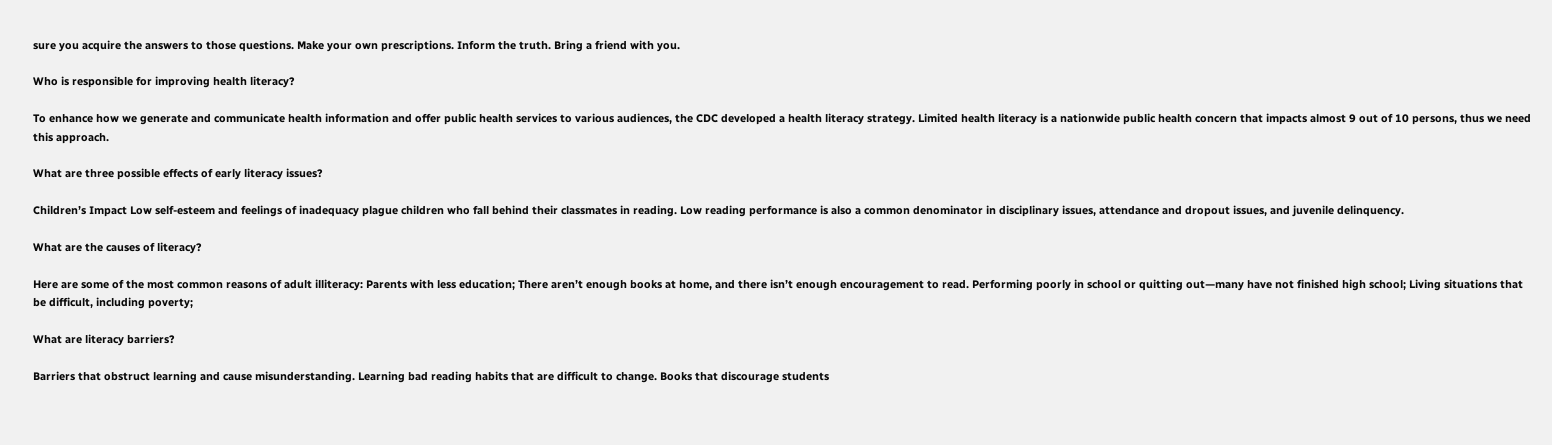sure you acquire the answers to those questions. Make your own prescriptions. Inform the truth. Bring a friend with you.

Who is responsible for improving health literacy?

To enhance how we generate and communicate health information and offer public health services to various audiences, the CDC developed a health literacy strategy. Limited health literacy is a nationwide public health concern that impacts almost 9 out of 10 persons, thus we need this approach.

What are three possible effects of early literacy issues?

Children’s Impact Low self-esteem and feelings of inadequacy plague children who fall behind their classmates in reading. Low reading performance is also a common denominator in disciplinary issues, attendance and dropout issues, and juvenile delinquency.

What are the causes of literacy?

Here are some of the most common reasons of adult illiteracy: Parents with less education; There aren’t enough books at home, and there isn’t enough encouragement to read. Performing poorly in school or quitting out—many have not finished high school; Living situations that be difficult, including poverty;

What are literacy barriers?

Barriers that obstruct learning and cause misunderstanding. Learning bad reading habits that are difficult to change. Books that discourage students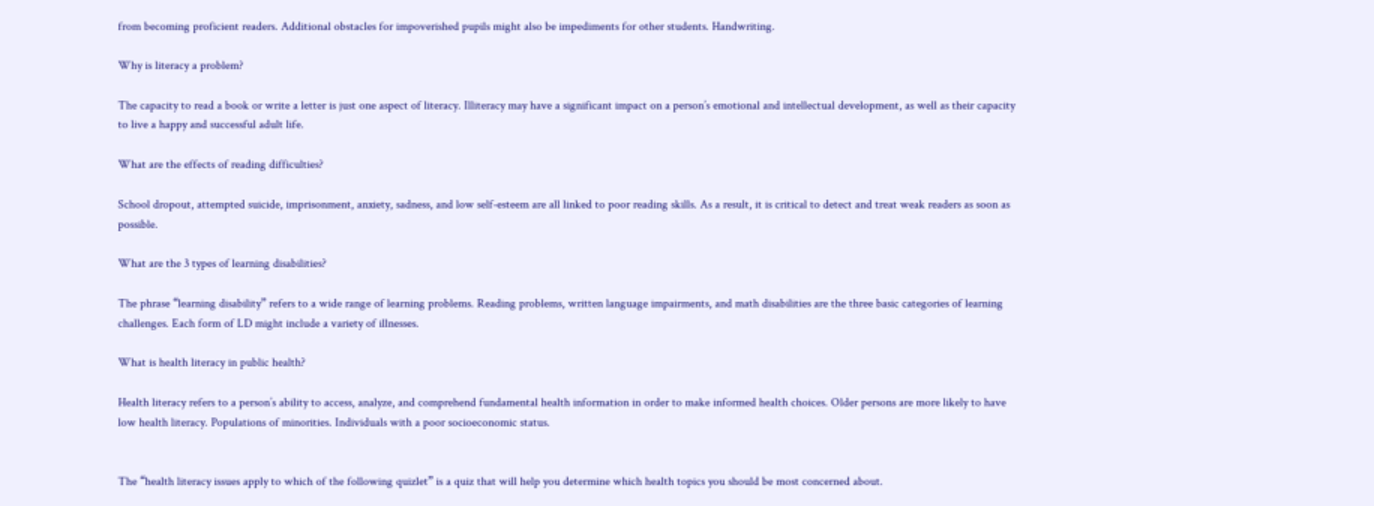from becoming proficient readers. Additional obstacles for impoverished pupils might also be impediments for other students. Handwriting.

Why is literacy a problem?

The capacity to read a book or write a letter is just one aspect of literacy. Illiteracy may have a significant impact on a person’s emotional and intellectual development, as well as their capacity to live a happy and successful adult life.

What are the effects of reading difficulties?

School dropout, attempted suicide, imprisonment, anxiety, sadness, and low self-esteem are all linked to poor reading skills. As a result, it is critical to detect and treat weak readers as soon as possible.

What are the 3 types of learning disabilities?

The phrase “learning disability” refers to a wide range of learning problems. Reading problems, written language impairments, and math disabilities are the three basic categories of learning challenges. Each form of LD might include a variety of illnesses.

What is health literacy in public health?

Health literacy refers to a person’s ability to access, analyze, and comprehend fundamental health information in order to make informed health choices. Older persons are more likely to have low health literacy. Populations of minorities. Individuals with a poor socioeconomic status.


The “health literacy issues apply to which of the following quizlet” is a quiz that will help you determine which health topics you should be most concerned about.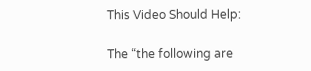This Video Should Help:

The “the following are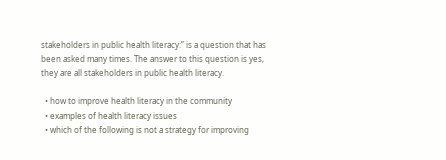stakeholders in public health literacy:” is a question that has been asked many times. The answer to this question is yes, they are all stakeholders in public health literacy.

  • how to improve health literacy in the community
  • examples of health literacy issues
  • which of the following is not a strategy for improving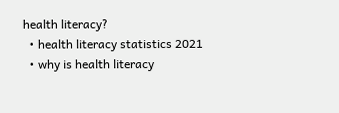health literacy?
  • health literacy statistics 2021
  • why is health literacy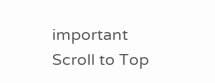important
Scroll to Top